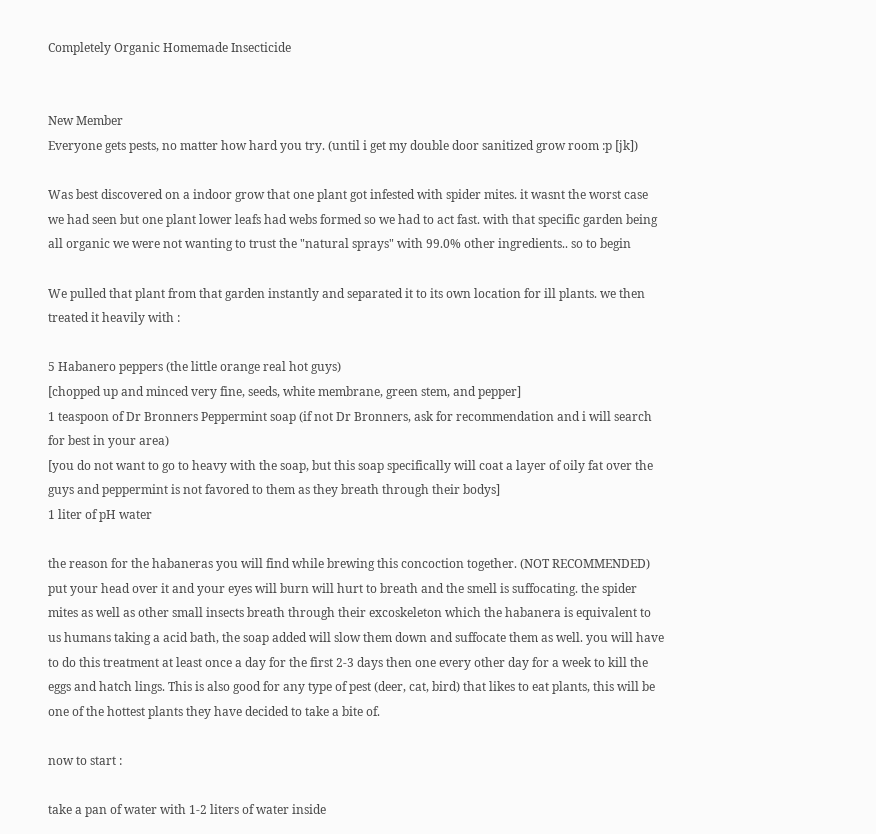Completely Organic Homemade Insecticide


New Member
Everyone gets pests, no matter how hard you try. (until i get my double door sanitized grow room :p [jk])

Was best discovered on a indoor grow that one plant got infested with spider mites. it wasnt the worst case we had seen but one plant lower leafs had webs formed so we had to act fast. with that specific garden being all organic we were not wanting to trust the "natural sprays" with 99.0% other ingredients.. so to begin

We pulled that plant from that garden instantly and separated it to its own location for ill plants. we then treated it heavily with :

5 Habanero peppers (the little orange real hot guys)
[chopped up and minced very fine, seeds, white membrane, green stem, and pepper]
1 teaspoon of Dr Bronners Peppermint soap (if not Dr Bronners, ask for recommendation and i will search for best in your area)
[you do not want to go to heavy with the soap, but this soap specifically will coat a layer of oily fat over the guys and peppermint is not favored to them as they breath through their bodys]
1 liter of pH water

the reason for the habaneras you will find while brewing this concoction together. (NOT RECOMMENDED) put your head over it and your eyes will burn will hurt to breath and the smell is suffocating. the spider mites as well as other small insects breath through their excoskeleton which the habanera is equivalent to us humans taking a acid bath, the soap added will slow them down and suffocate them as well. you will have to do this treatment at least once a day for the first 2-3 days then one every other day for a week to kill the eggs and hatch lings. This is also good for any type of pest (deer, cat, bird) that likes to eat plants, this will be one of the hottest plants they have decided to take a bite of.

now to start :

take a pan of water with 1-2 liters of water inside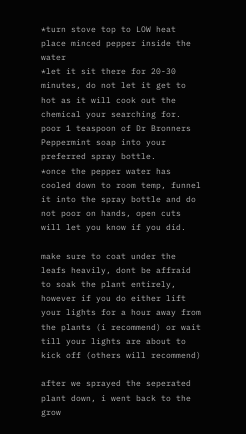*turn stove top to LOW heat
place minced pepper inside the water
*let it sit there for 20-30 minutes, do not let it get to hot as it will cook out the chemical your searching for.
poor 1 teaspoon of Dr Bronners Peppermint soap into your preferred spray bottle.
*once the pepper water has cooled down to room temp, funnel it into the spray bottle and do not poor on hands, open cuts will let you know if you did.

make sure to coat under the leafs heavily, dont be affraid to soak the plant entirely, however if you do either lift your lights for a hour away from the plants (i recommend) or wait till your lights are about to kick off (others will recommend)

after we sprayed the seperated plant down, i went back to the grow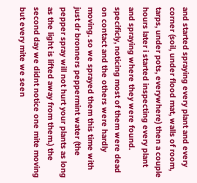and started spraying every plant and every corner (soil, under flood mat, walls of room, tarps, under pots, everywhere) then a couple hours later i started inspecting every plant and spraying where they were found. specificly, noticing most of them were dead on contact and the others were hardly moving. so we sprayed them this time with just dr bronners peppermint water (the pepper spray will not hurt your plants as long as the light is lifted away from them.) the second day we didnt notice one mite moving but every mite we seen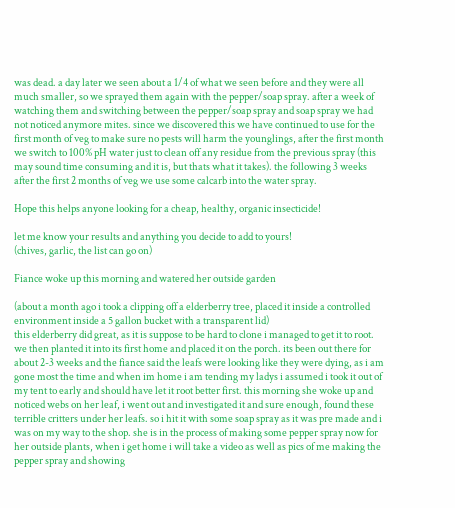was dead. a day later we seen about a 1/4 of what we seen before and they were all much smaller, so we sprayed them again with the pepper/soap spray. after a week of watching them and switching between the pepper/soap spray and soap spray we had not noticed anymore mites. since we discovered this we have continued to use for the first month of veg to make sure no pests will harm the younglings, after the first month we switch to 100% pH water just to clean off any residue from the previous spray (this may sound time consuming and it is, but thats what it takes). the following 3 weeks after the first 2 months of veg we use some calcarb into the water spray.

Hope this helps anyone looking for a cheap, healthy, organic insecticide!

let me know your results and anything you decide to add to yours!
(chives, garlic, the list can go on)

Fiance woke up this morning and watered her outside garden

(about a month ago i took a clipping off a elderberry tree, placed it inside a controlled environment inside a 5 gallon bucket with a transparent lid)
this elderberry did great, as it is suppose to be hard to clone i managed to get it to root. we then planted it into its first home and placed it on the porch. its been out there for about 2-3 weeks and the fiance said the leafs were looking like they were dying, as i am gone most the time and when im home i am tending my ladys i assumed i took it out of my tent to early and should have let it root better first. this morning she woke up and noticed webs on her leaf, i went out and investigated it and sure enough, found these terrible critters under her leafs. so i hit it with some soap spray as it was pre made and i was on my way to the shop. she is in the process of making some pepper spray now for her outside plants, when i get home i will take a video as well as pics of me making the pepper spray and showing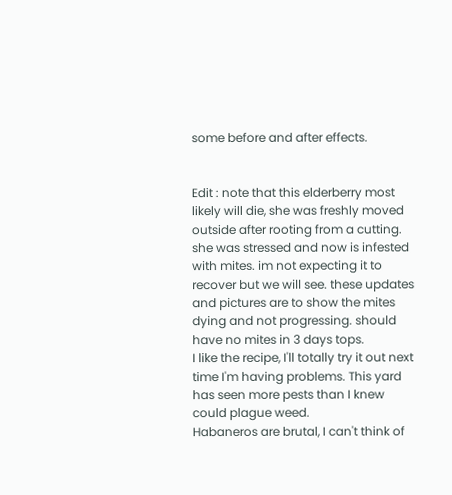some before and after effects.


Edit : note that this elderberry most likely will die, she was freshly moved outside after rooting from a cutting. she was stressed and now is infested with mites. im not expecting it to recover but we will see. these updates and pictures are to show the mites dying and not progressing. should have no mites in 3 days tops.
I like the recipe, I'll totally try it out next time I'm having problems. This yard has seen more pests than I knew could plague weed.
Habaneros are brutal, I can't think of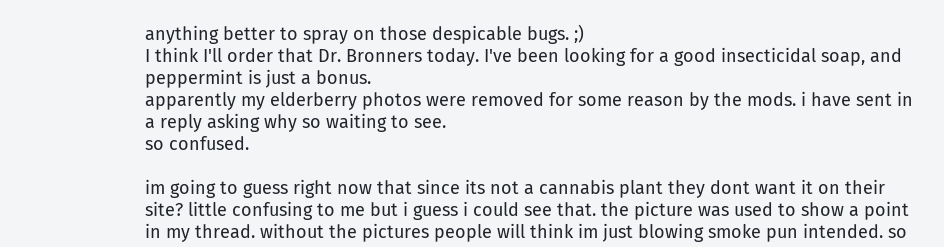anything better to spray on those despicable bugs. ;)
I think I'll order that Dr. Bronners today. I've been looking for a good insecticidal soap, and peppermint is just a bonus.
apparently my elderberry photos were removed for some reason by the mods. i have sent in a reply asking why so waiting to see.
so confused.

im going to guess right now that since its not a cannabis plant they dont want it on their site? little confusing to me but i guess i could see that. the picture was used to show a point in my thread. without the pictures people will think im just blowing smoke pun intended. so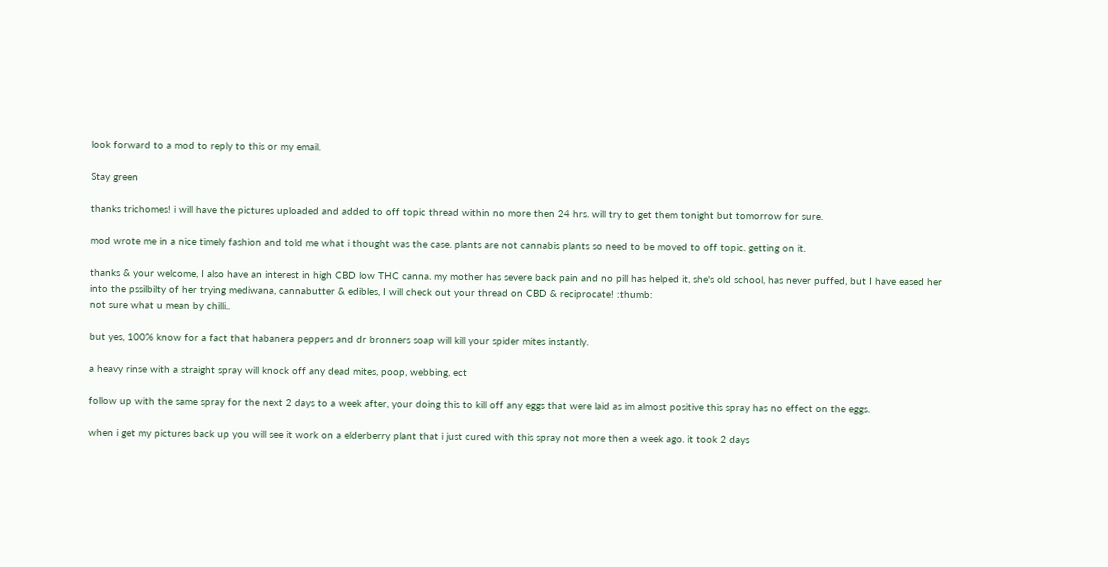look forward to a mod to reply to this or my email.

Stay green

thanks trichomes! i will have the pictures uploaded and added to off topic thread within no more then 24 hrs. will try to get them tonight but tomorrow for sure.

mod wrote me in a nice timely fashion and told me what i thought was the case. plants are not cannabis plants so need to be moved to off topic. getting on it.

thanks & your welcome, I also have an interest in high CBD low THC canna. my mother has severe back pain and no pill has helped it, she's old school, has never puffed, but I have eased her into the pssilbilty of her trying mediwana, cannabutter & edibles, I will check out your thread on CBD & reciprocate! :thumb:
not sure what u mean by chilli..

but yes, 100% know for a fact that habanera peppers and dr bronners soap will kill your spider mites instantly.

a heavy rinse with a straight spray will knock off any dead mites, poop, webbing, ect

follow up with the same spray for the next 2 days to a week after, your doing this to kill off any eggs that were laid as im almost positive this spray has no effect on the eggs.

when i get my pictures back up you will see it work on a elderberry plant that i just cured with this spray not more then a week ago. it took 2 days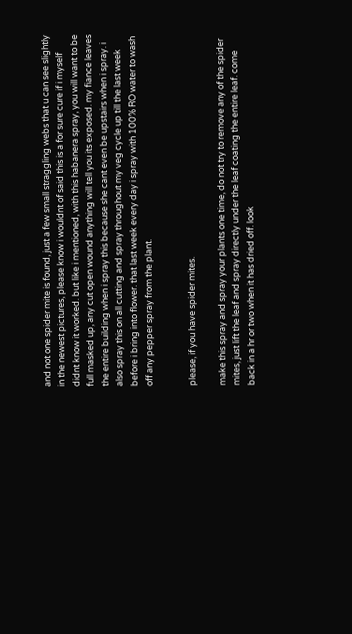and not one spider mite is found, just a few small straggling webs that u can see slightly in the newest pictures, please know i wouldnt of said this is a for sure cure if i myself didnt know it worked. but like i mentioned, with this habanera spray, you will want to be full masked up, any cut open wound anything will tell you its exposed. my fiance leaves the entire building when i spray this because she cant even be upstairs when i spray. i also spray this on all cutting and spray throughout my veg cycle up till the last week before i bring into flower. that last week every day i spray with 100% RO water to wash off any pepper spray from the plant.


please, if you have spider mites.

make this spray and spray your plants one time, do not try to remove any of the spider mites, just lift the leaf and spray directly under the leaf coating the entire leaf. come back in a hr or two when it has dried off. look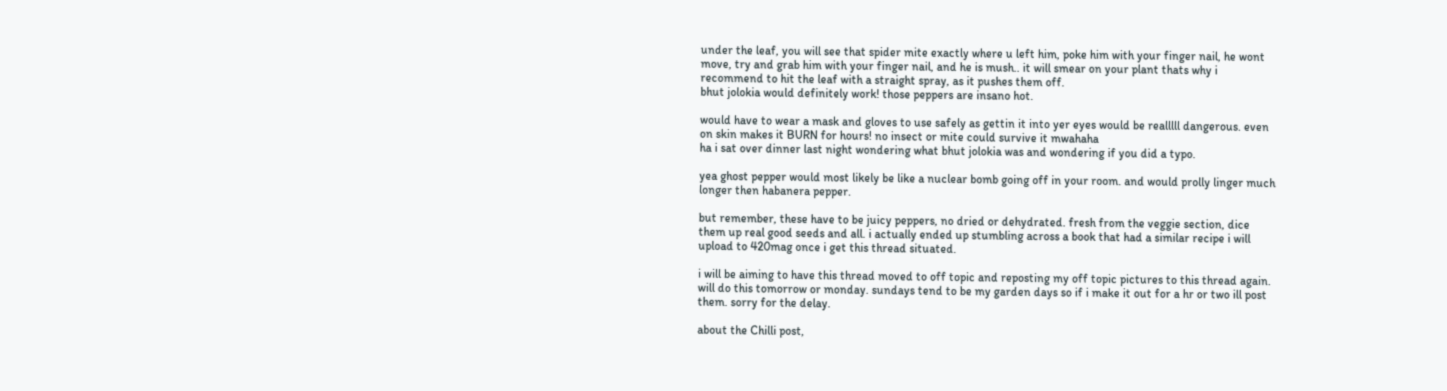under the leaf, you will see that spider mite exactly where u left him, poke him with your finger nail, he wont move, try and grab him with your finger nail, and he is mush.. it will smear on your plant thats why i recommend to hit the leaf with a straight spray, as it pushes them off.
bhut jolokia would definitely work! those peppers are insano hot.

would have to wear a mask and gloves to use safely as gettin it into yer eyes would be realllll dangerous. even on skin makes it BURN for hours! no insect or mite could survive it mwahaha
ha i sat over dinner last night wondering what bhut jolokia was and wondering if you did a typo.

yea ghost pepper would most likely be like a nuclear bomb going off in your room. and would prolly linger much longer then habanera pepper.

but remember, these have to be juicy peppers, no dried or dehydrated. fresh from the veggie section, dice them up real good seeds and all. i actually ended up stumbling across a book that had a similar recipe i will upload to 420mag once i get this thread situated.

i will be aiming to have this thread moved to off topic and reposting my off topic pictures to this thread again. will do this tomorrow or monday. sundays tend to be my garden days so if i make it out for a hr or two ill post them. sorry for the delay.

about the Chilli post,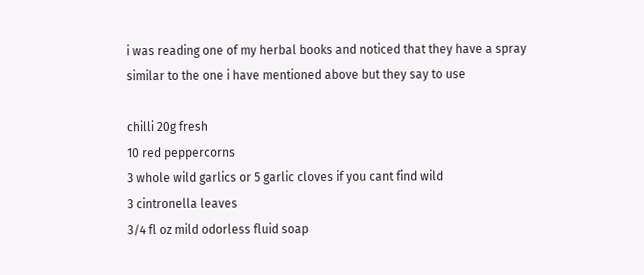i was reading one of my herbal books and noticed that they have a spray similar to the one i have mentioned above but they say to use

chilli 20g fresh
10 red peppercorns
3 whole wild garlics or 5 garlic cloves if you cant find wild
3 cintronella leaves
3/4 fl oz mild odorless fluid soap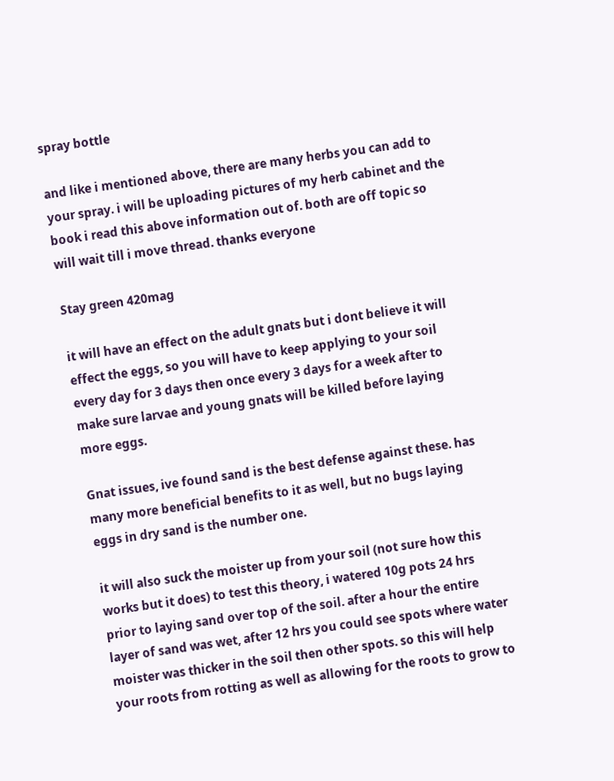spray bottle

and like i mentioned above, there are many herbs you can add to your spray. i will be uploading pictures of my herb cabinet and the book i read this above information out of. both are off topic so will wait till i move thread. thanks everyone

Stay green 420mag

it will have an effect on the adult gnats but i dont believe it will effect the eggs, so you will have to keep applying to your soil every day for 3 days then once every 3 days for a week after to make sure larvae and young gnats will be killed before laying more eggs.

Gnat issues, ive found sand is the best defense against these. has many more beneficial benefits to it as well, but no bugs laying eggs in dry sand is the number one.

it will also suck the moister up from your soil (not sure how this works but it does) to test this theory, i watered 10g pots 24 hrs prior to laying sand over top of the soil. after a hour the entire layer of sand was wet, after 12 hrs you could see spots where water moister was thicker in the soil then other spots. so this will help your roots from rotting as well as allowing for the roots to grow to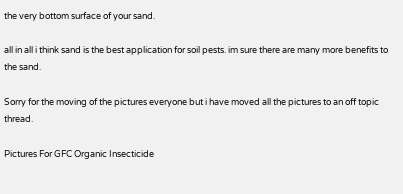the very bottom surface of your sand.

all in all i think sand is the best application for soil pests. im sure there are many more benefits to the sand.

Sorry for the moving of the pictures everyone but i have moved all the pictures to an off topic thread.

Pictures For GFC Organic Insecticide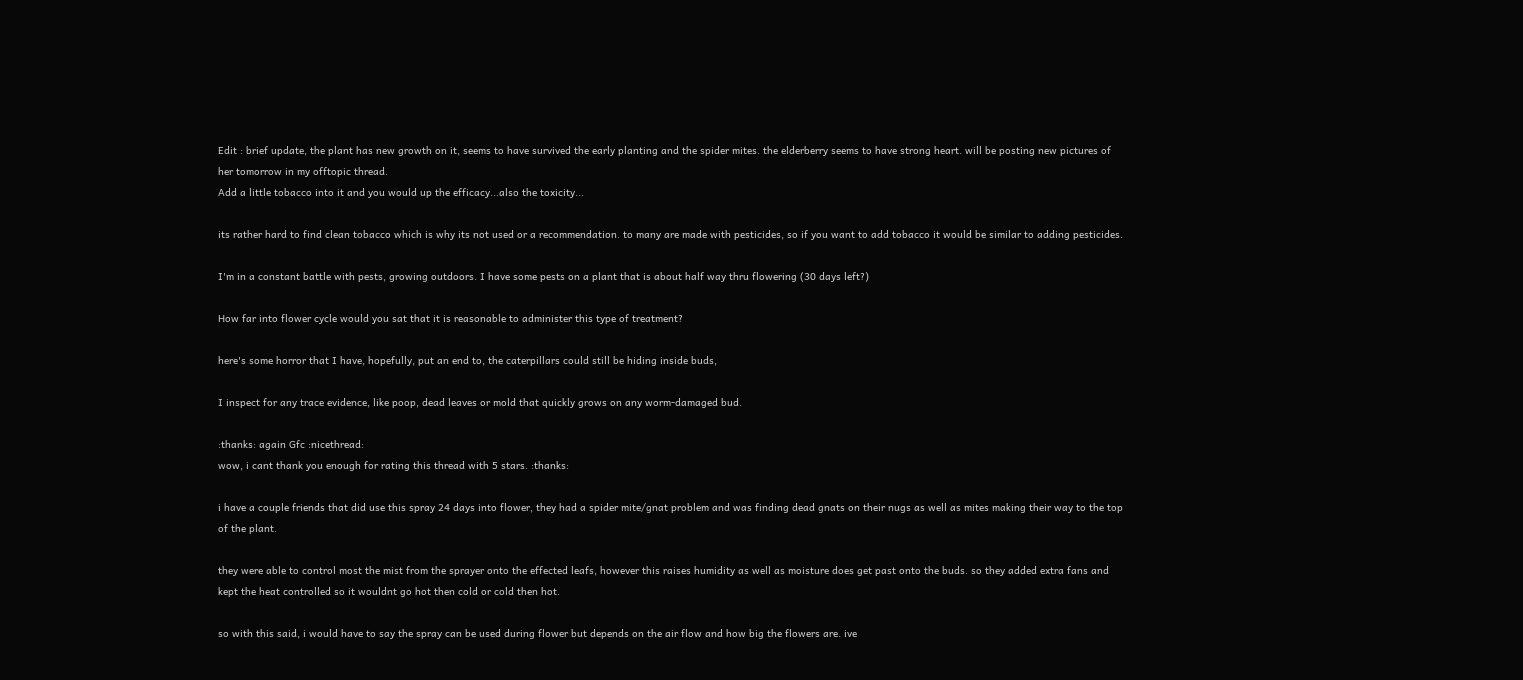Edit : brief update, the plant has new growth on it, seems to have survived the early planting and the spider mites. the elderberry seems to have strong heart. will be posting new pictures of her tomorrow in my offtopic thread.
Add a little tobacco into it and you would up the efficacy...also the toxicity...

its rather hard to find clean tobacco which is why its not used or a recommendation. to many are made with pesticides, so if you want to add tobacco it would be similar to adding pesticides.

I'm in a constant battle with pests, growing outdoors. I have some pests on a plant that is about half way thru flowering (30 days left?)

How far into flower cycle would you sat that it is reasonable to administer this type of treatment?

here's some horror that I have, hopefully, put an end to, the caterpillars could still be hiding inside buds,

I inspect for any trace evidence, like poop, dead leaves or mold that quickly grows on any worm-damaged bud.

:thanks: again Gfc :nicethread:
wow, i cant thank you enough for rating this thread with 5 stars. :thanks:

i have a couple friends that did use this spray 24 days into flower, they had a spider mite/gnat problem and was finding dead gnats on their nugs as well as mites making their way to the top of the plant.

they were able to control most the mist from the sprayer onto the effected leafs, however this raises humidity as well as moisture does get past onto the buds. so they added extra fans and kept the heat controlled so it wouldnt go hot then cold or cold then hot.

so with this said, i would have to say the spray can be used during flower but depends on the air flow and how big the flowers are. ive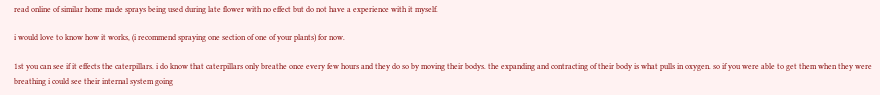read online of similar home made sprays being used during late flower with no effect but do not have a experience with it myself.

i would love to know how it works, (i recommend spraying one section of one of your plants) for now.

1st you can see if it effects the caterpillars. i do know that caterpillars only breathe once every few hours and they do so by moving their bodys. the expanding and contracting of their body is what pulls in oxygen. so if you were able to get them when they were breathing i could see their internal system going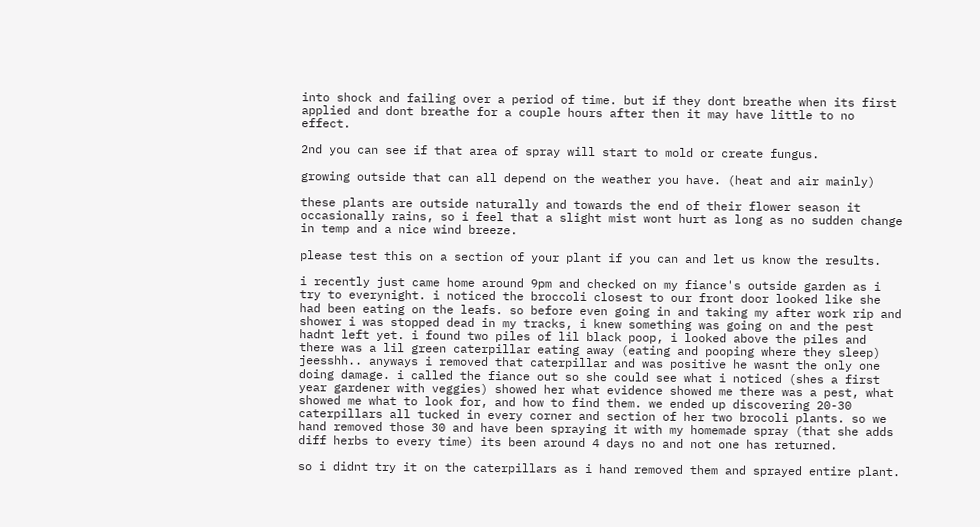into shock and failing over a period of time. but if they dont breathe when its first applied and dont breathe for a couple hours after then it may have little to no effect.

2nd you can see if that area of spray will start to mold or create fungus.

growing outside that can all depend on the weather you have. (heat and air mainly)

these plants are outside naturally and towards the end of their flower season it occasionally rains, so i feel that a slight mist wont hurt as long as no sudden change in temp and a nice wind breeze.

please test this on a section of your plant if you can and let us know the results.

i recently just came home around 9pm and checked on my fiance's outside garden as i try to everynight. i noticed the broccoli closest to our front door looked like she had been eating on the leafs. so before even going in and taking my after work rip and shower i was stopped dead in my tracks, i knew something was going on and the pest hadnt left yet. i found two piles of lil black poop, i looked above the piles and there was a lil green caterpillar eating away (eating and pooping where they sleep) jeesshh.. anyways i removed that caterpillar and was positive he wasnt the only one doing damage. i called the fiance out so she could see what i noticed (shes a first year gardener with veggies) showed her what evidence showed me there was a pest, what showed me what to look for, and how to find them. we ended up discovering 20-30 caterpillars all tucked in every corner and section of her two brocoli plants. so we hand removed those 30 and have been spraying it with my homemade spray (that she adds diff herbs to every time) its been around 4 days no and not one has returned.

so i didnt try it on the caterpillars as i hand removed them and sprayed entire plant.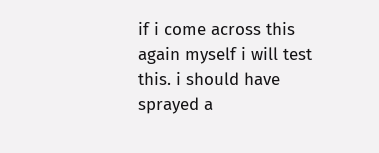if i come across this again myself i will test this. i should have sprayed a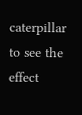caterpillar to see the effect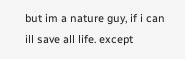but im a nature guy, if i can ill save all life. except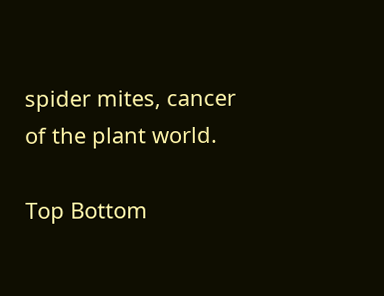spider mites, cancer of the plant world.

Top Bottom